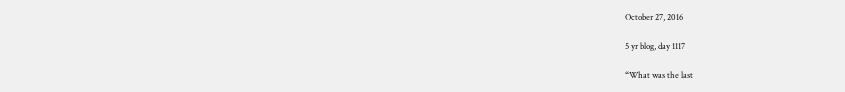October 27, 2016

5 yr blog, day 1117

“What was the last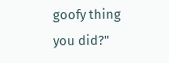goofy thing you did?"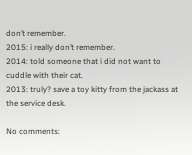don’t remember.
2015: i really don’t remember.
2014: told someone that i did not want to cuddle with their cat.
2013: truly? save a toy kitty from the jackass at the service desk.

No comments: